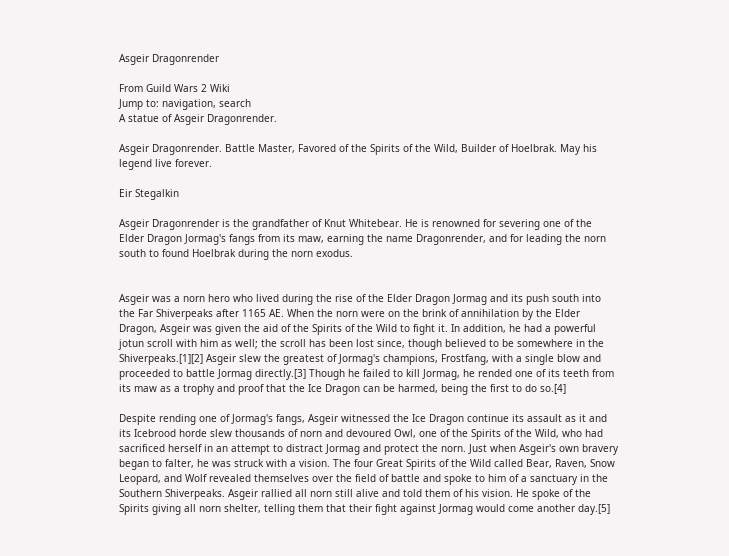Asgeir Dragonrender

From Guild Wars 2 Wiki
Jump to: navigation, search
A statue of Asgeir Dragonrender.

Asgeir Dragonrender. Battle Master, Favored of the Spirits of the Wild, Builder of Hoelbrak. May his legend live forever.

Eir Stegalkin

Asgeir Dragonrender is the grandfather of Knut Whitebear. He is renowned for severing one of the Elder Dragon Jormag's fangs from its maw, earning the name Dragonrender, and for leading the norn south to found Hoelbrak during the norn exodus.


Asgeir was a norn hero who lived during the rise of the Elder Dragon Jormag and its push south into the Far Shiverpeaks after 1165 AE. When the norn were on the brink of annihilation by the Elder Dragon, Asgeir was given the aid of the Spirits of the Wild to fight it. In addition, he had a powerful jotun scroll with him as well; the scroll has been lost since, though believed to be somewhere in the Shiverpeaks.[1][2] Asgeir slew the greatest of Jormag's champions, Frostfang, with a single blow and proceeded to battle Jormag directly.[3] Though he failed to kill Jormag, he rended one of its teeth from its maw as a trophy and proof that the Ice Dragon can be harmed, being the first to do so.[4]

Despite rending one of Jormag's fangs, Asgeir witnessed the Ice Dragon continue its assault as it and its Icebrood horde slew thousands of norn and devoured Owl, one of the Spirits of the Wild, who had sacrificed herself in an attempt to distract Jormag and protect the norn. Just when Asgeir's own bravery began to falter, he was struck with a vision. The four Great Spirits of the Wild called Bear, Raven, Snow Leopard, and Wolf revealed themselves over the field of battle and spoke to him of a sanctuary in the Southern Shiverpeaks. Asgeir rallied all norn still alive and told them of his vision. He spoke of the Spirits giving all norn shelter, telling them that their fight against Jormag would come another day.[5]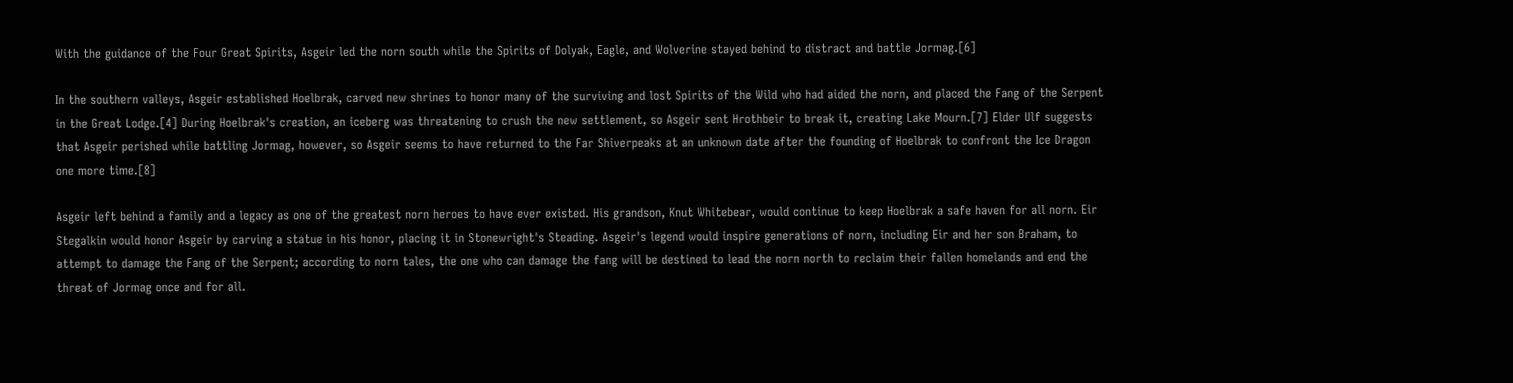With the guidance of the Four Great Spirits, Asgeir led the norn south while the Spirits of Dolyak, Eagle, and Wolverine stayed behind to distract and battle Jormag.[6]

In the southern valleys, Asgeir established Hoelbrak, carved new shrines to honor many of the surviving and lost Spirits of the Wild who had aided the norn, and placed the Fang of the Serpent in the Great Lodge.[4] During Hoelbrak's creation, an iceberg was threatening to crush the new settlement, so Asgeir sent Hrothbeir to break it, creating Lake Mourn.[7] Elder Ulf suggests that Asgeir perished while battling Jormag, however, so Asgeir seems to have returned to the Far Shiverpeaks at an unknown date after the founding of Hoelbrak to confront the Ice Dragon one more time.[8]

Asgeir left behind a family and a legacy as one of the greatest norn heroes to have ever existed. His grandson, Knut Whitebear, would continue to keep Hoelbrak a safe haven for all norn. Eir Stegalkin would honor Asgeir by carving a statue in his honor, placing it in Stonewright's Steading. Asgeir's legend would inspire generations of norn, including Eir and her son Braham, to attempt to damage the Fang of the Serpent; according to norn tales, the one who can damage the fang will be destined to lead the norn north to reclaim their fallen homelands and end the threat of Jormag once and for all.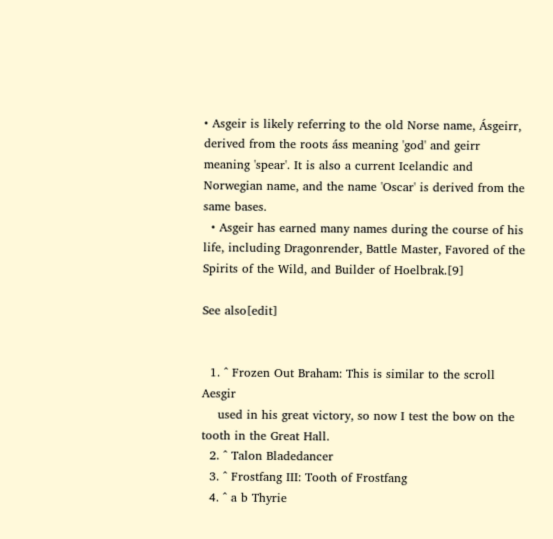• Asgeir is likely referring to the old Norse name, Ásgeirr, derived from the roots áss meaning 'god' and geirr meaning 'spear'. It is also a current Icelandic and Norwegian name, and the name 'Oscar' is derived from the same bases.
  • Asgeir has earned many names during the course of his life, including Dragonrender, Battle Master, Favored of the Spirits of the Wild, and Builder of Hoelbrak.[9]

See also[edit]


  1. ^ Frozen Out Braham: This is similar to the scroll Aesgir
    used in his great victory, so now I test the bow on the tooth in the Great Hall.
  2. ^ Talon Bladedancer
  3. ^ Frostfang III: Tooth of Frostfang
  4. ^ a b Thyrie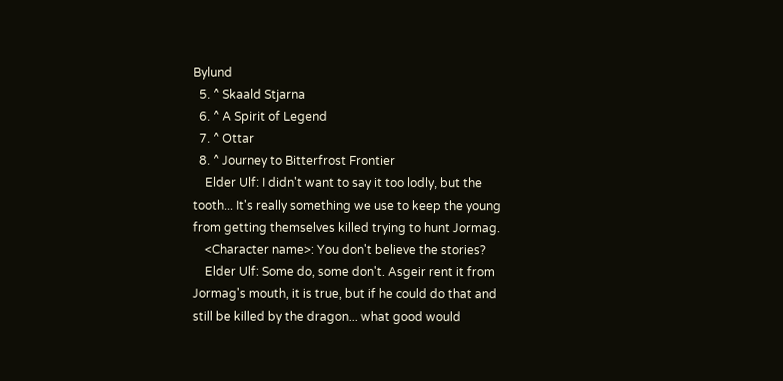Bylund
  5. ^ Skaald Stjarna
  6. ^ A Spirit of Legend
  7. ^ Ottar
  8. ^ Journey to Bitterfrost Frontier
    Elder Ulf: I didn't want to say it too lodly, but the tooth... It's really something we use to keep the young from getting themselves killed trying to hunt Jormag.
    <Character name>: You don't believe the stories?
    Elder Ulf: Some do, some don't. Asgeir rent it from Jormag's mouth, it is true, but if he could do that and still be killed by the dragon... what good would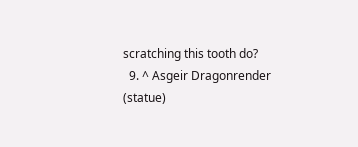scratching this tooth do?
  9. ^ Asgeir Dragonrender (statue)